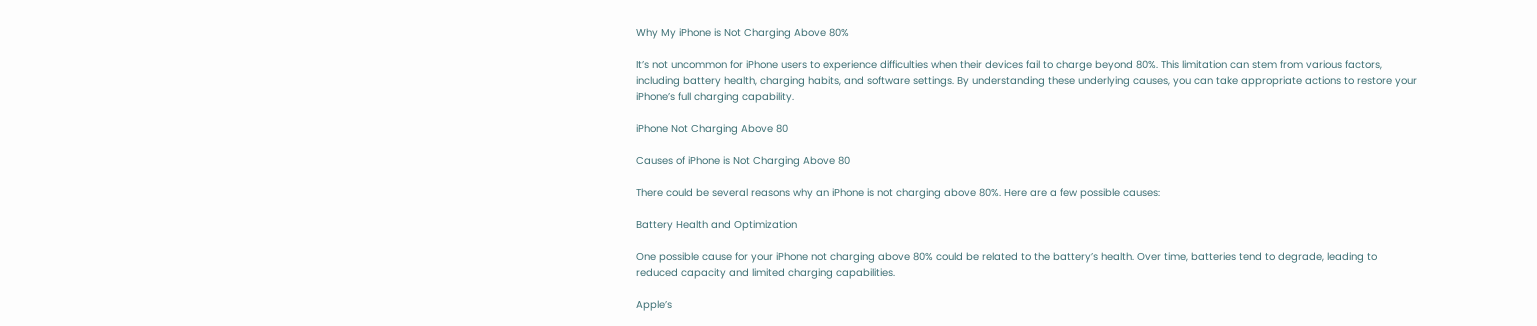Why My iPhone is Not Charging Above 80%

It’s not uncommon for iPhone users to experience difficulties when their devices fail to charge beyond 80%. This limitation can stem from various factors, including battery health, charging habits, and software settings. By understanding these underlying causes, you can take appropriate actions to restore your iPhone’s full charging capability.

iPhone Not Charging Above 80

Causes of iPhone is Not Charging Above 80

There could be several reasons why an iPhone is not charging above 80%. Here are a few possible causes:

Battery Health and Optimization

One possible cause for your iPhone not charging above 80% could be related to the battery’s health. Over time, batteries tend to degrade, leading to reduced capacity and limited charging capabilities.

Apple’s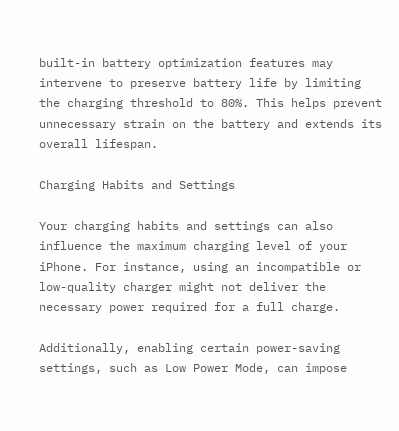built-in battery optimization features may intervene to preserve battery life by limiting the charging threshold to 80%. This helps prevent unnecessary strain on the battery and extends its overall lifespan.

Charging Habits and Settings

Your charging habits and settings can also influence the maximum charging level of your iPhone. For instance, using an incompatible or low-quality charger might not deliver the necessary power required for a full charge.

Additionally, enabling certain power-saving settings, such as Low Power Mode, can impose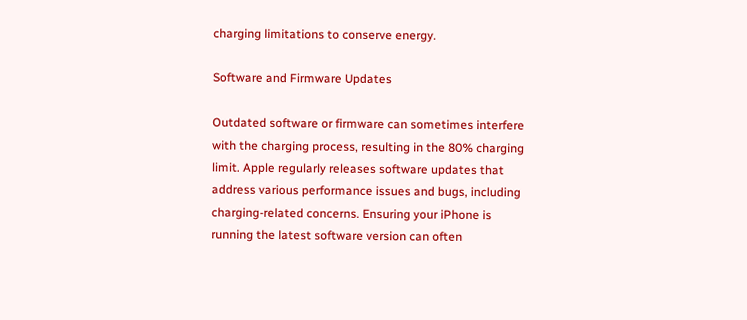charging limitations to conserve energy.

Software and Firmware Updates

Outdated software or firmware can sometimes interfere with the charging process, resulting in the 80% charging limit. Apple regularly releases software updates that address various performance issues and bugs, including charging-related concerns. Ensuring your iPhone is running the latest software version can often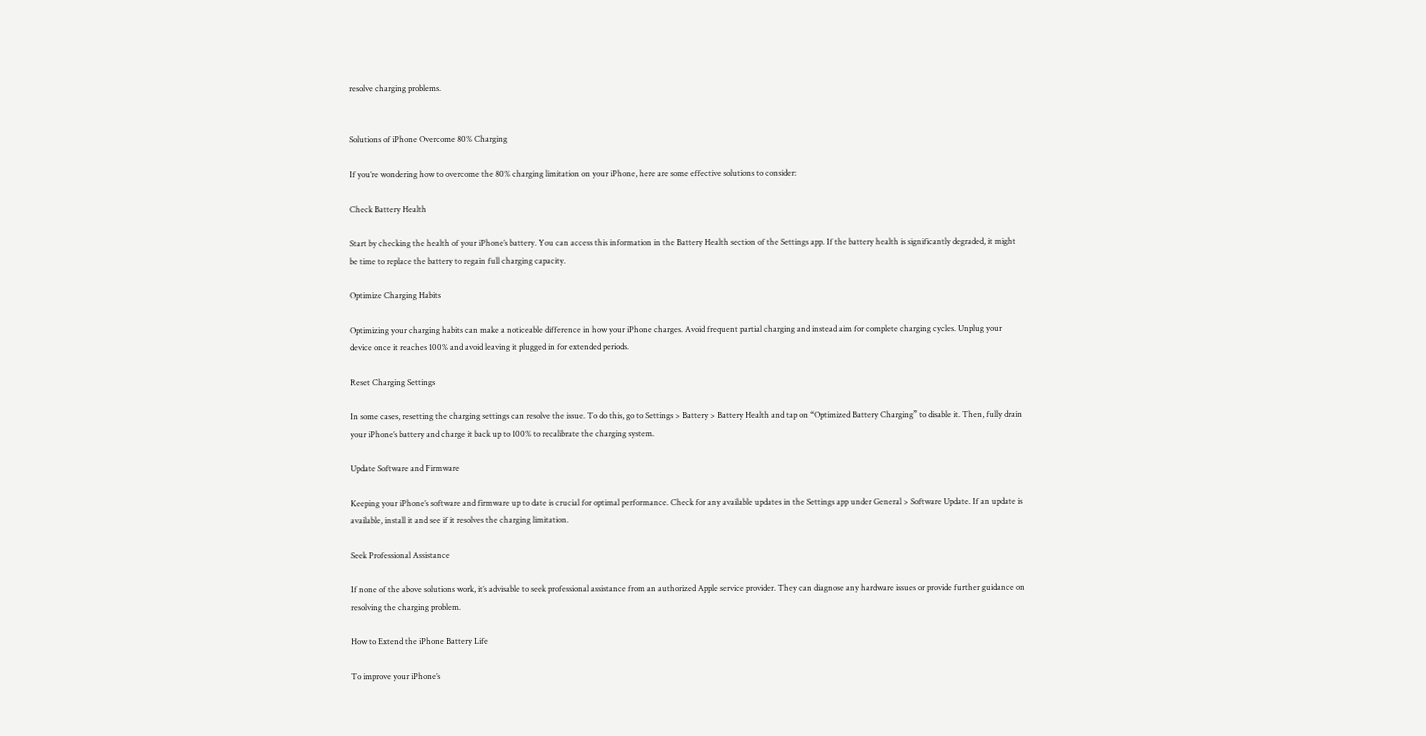resolve charging problems.


Solutions of iPhone Overcome 80% Charging

If you’re wondering how to overcome the 80% charging limitation on your iPhone, here are some effective solutions to consider:

Check Battery Health

Start by checking the health of your iPhone’s battery. You can access this information in the Battery Health section of the Settings app. If the battery health is significantly degraded, it might be time to replace the battery to regain full charging capacity.

Optimize Charging Habits

Optimizing your charging habits can make a noticeable difference in how your iPhone charges. Avoid frequent partial charging and instead aim for complete charging cycles. Unplug your device once it reaches 100% and avoid leaving it plugged in for extended periods.

Reset Charging Settings

In some cases, resetting the charging settings can resolve the issue. To do this, go to Settings > Battery > Battery Health and tap on “Optimized Battery Charging” to disable it. Then, fully drain your iPhone’s battery and charge it back up to 100% to recalibrate the charging system.

Update Software and Firmware

Keeping your iPhone’s software and firmware up to date is crucial for optimal performance. Check for any available updates in the Settings app under General > Software Update. If an update is available, install it and see if it resolves the charging limitation.

Seek Professional Assistance

If none of the above solutions work, it’s advisable to seek professional assistance from an authorized Apple service provider. They can diagnose any hardware issues or provide further guidance on resolving the charging problem.

How to Extend the iPhone Battery Life

To improve your iPhone’s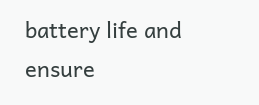battery life and ensure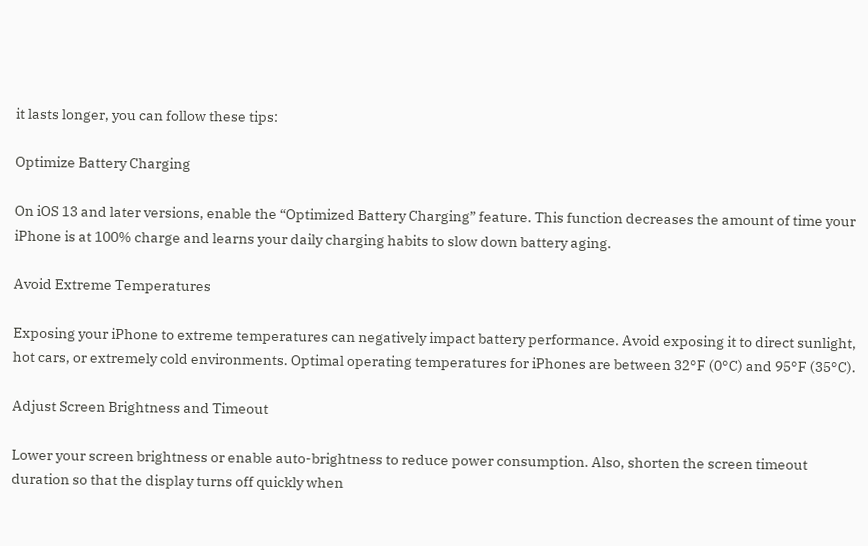it lasts longer, you can follow these tips:

Optimize Battery Charging

On iOS 13 and later versions, enable the “Optimized Battery Charging” feature. This function decreases the amount of time your iPhone is at 100% charge and learns your daily charging habits to slow down battery aging.

Avoid Extreme Temperatures

Exposing your iPhone to extreme temperatures can negatively impact battery performance. Avoid exposing it to direct sunlight, hot cars, or extremely cold environments. Optimal operating temperatures for iPhones are between 32°F (0°C) and 95°F (35°C).

Adjust Screen Brightness and Timeout

Lower your screen brightness or enable auto-brightness to reduce power consumption. Also, shorten the screen timeout duration so that the display turns off quickly when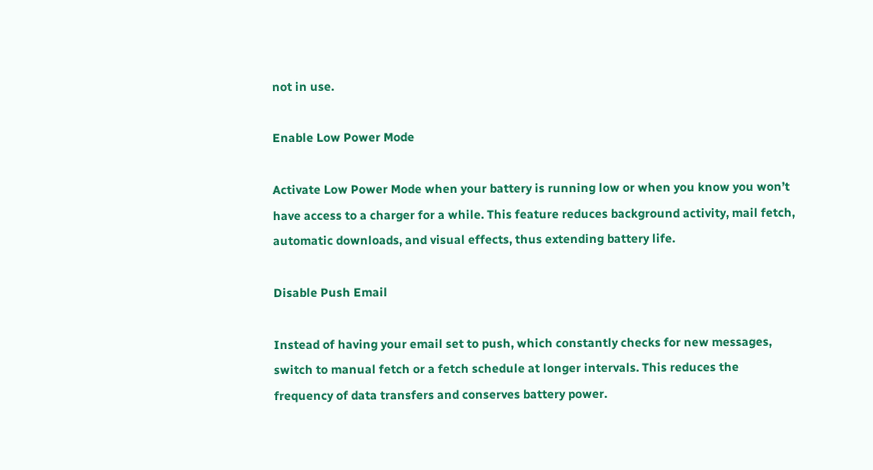not in use.

Enable Low Power Mode

Activate Low Power Mode when your battery is running low or when you know you won’t have access to a charger for a while. This feature reduces background activity, mail fetch, automatic downloads, and visual effects, thus extending battery life.

Disable Push Email

Instead of having your email set to push, which constantly checks for new messages, switch to manual fetch or a fetch schedule at longer intervals. This reduces the frequency of data transfers and conserves battery power.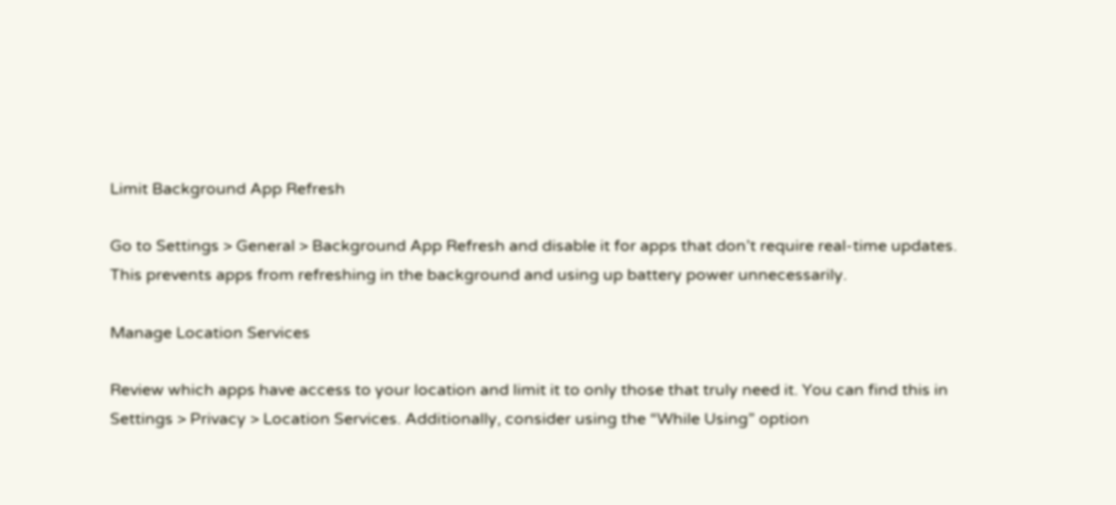Limit Background App Refresh

Go to Settings > General > Background App Refresh and disable it for apps that don’t require real-time updates. This prevents apps from refreshing in the background and using up battery power unnecessarily.

Manage Location Services

Review which apps have access to your location and limit it to only those that truly need it. You can find this in Settings > Privacy > Location Services. Additionally, consider using the “While Using” option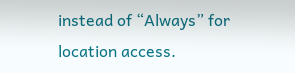instead of “Always” for location access.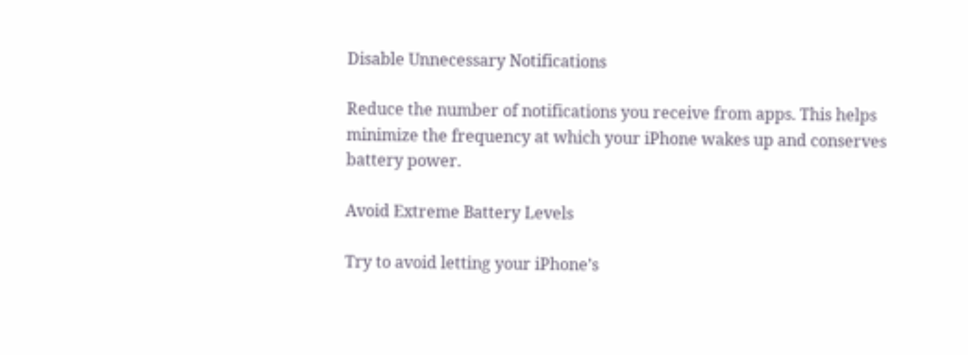Disable Unnecessary Notifications

Reduce the number of notifications you receive from apps. This helps minimize the frequency at which your iPhone wakes up and conserves battery power.

Avoid Extreme Battery Levels

Try to avoid letting your iPhone’s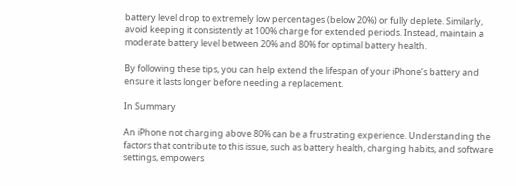battery level drop to extremely low percentages (below 20%) or fully deplete. Similarly, avoid keeping it consistently at 100% charge for extended periods. Instead, maintain a moderate battery level between 20% and 80% for optimal battery health.

By following these tips, you can help extend the lifespan of your iPhone’s battery and ensure it lasts longer before needing a replacement.

In Summary

An iPhone not charging above 80% can be a frustrating experience. Understanding the factors that contribute to this issue, such as battery health, charging habits, and software settings, empowers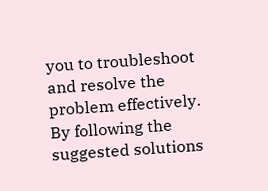you to troubleshoot and resolve the problem effectively. By following the suggested solutions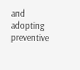and adopting preventive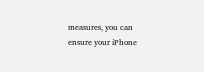measures, you can ensure your iPhone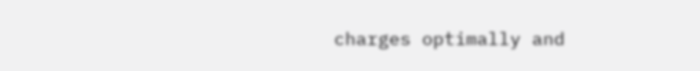charges optimally and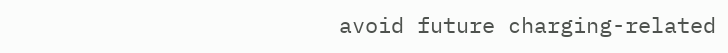avoid future charging-related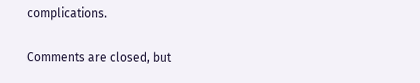complications.

Comments are closed, but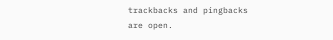trackbacks and pingbacks are open.